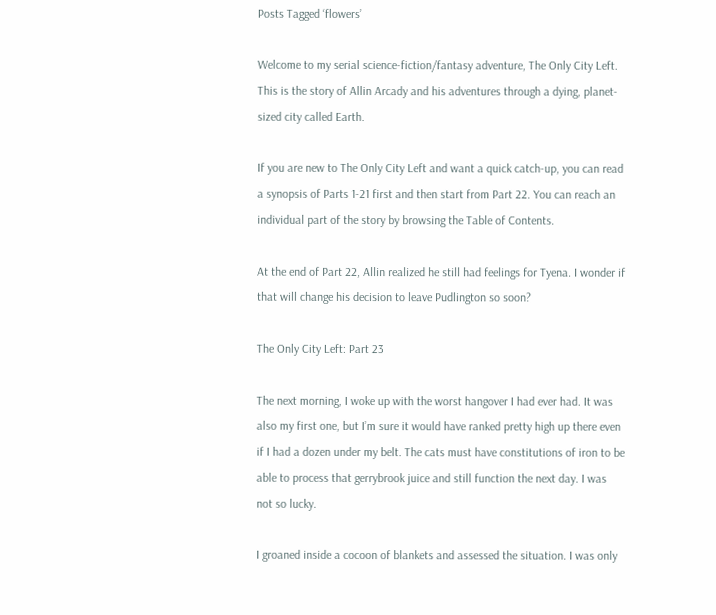Posts Tagged ‘flowers’

Welcome to my serial science-fiction/fantasy adventure, The Only City Left. This is the story of Allin Arcady and his adventures through a dying, planet-sized city called Earth.

If you are new to The Only City Left and want a quick catch-up, you can read a synopsis of Parts 1-21 first and then start from Part 22. You can reach an individual part of the story by browsing the Table of Contents.

At the end of Part 22, Allin realized he still had feelings for Tyena. I wonder if that will change his decision to leave Pudlington so soon?

The Only City Left: Part 23

The next morning, I woke up with the worst hangover I had ever had. It was also my first one, but I’m sure it would have ranked pretty high up there even if I had a dozen under my belt. The cats must have constitutions of iron to be able to process that gerrybrook juice and still function the next day. I was not so lucky.

I groaned inside a cocoon of blankets and assessed the situation. I was only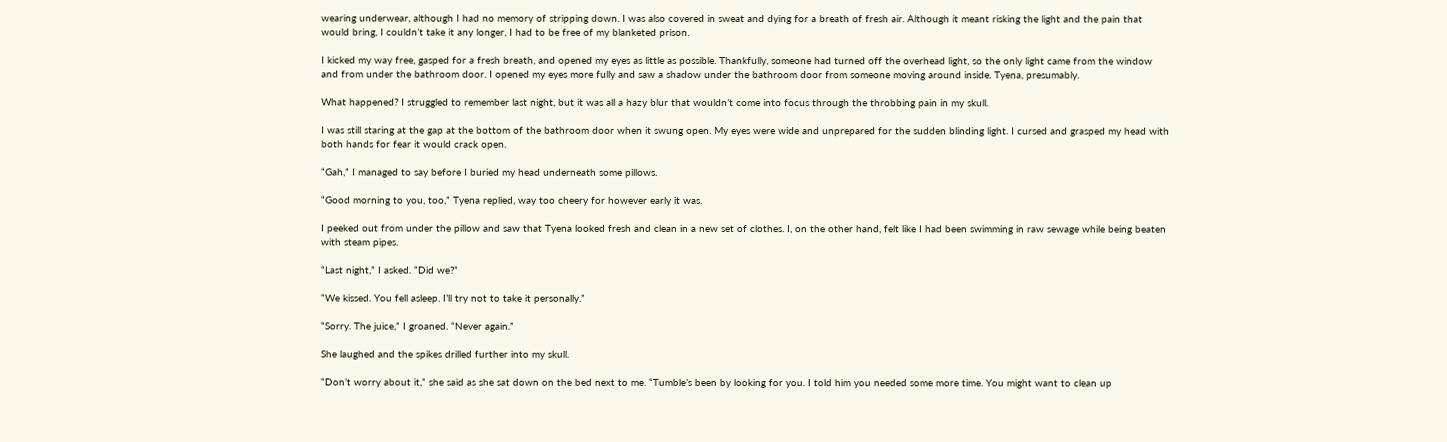wearing underwear, although I had no memory of stripping down. I was also covered in sweat and dying for a breath of fresh air. Although it meant risking the light and the pain that would bring, I couldn’t take it any longer, I had to be free of my blanketed prison.

I kicked my way free, gasped for a fresh breath, and opened my eyes as little as possible. Thankfully, someone had turned off the overhead light, so the only light came from the window and from under the bathroom door. I opened my eyes more fully and saw a shadow under the bathroom door from someone moving around inside. Tyena, presumably.

What happened? I struggled to remember last night, but it was all a hazy blur that wouldn’t come into focus through the throbbing pain in my skull.

I was still staring at the gap at the bottom of the bathroom door when it swung open. My eyes were wide and unprepared for the sudden blinding light. I cursed and grasped my head with both hands for fear it would crack open.

“Gah,” I managed to say before I buried my head underneath some pillows.

“Good morning to you, too,” Tyena replied, way too cheery for however early it was.

I peeked out from under the pillow and saw that Tyena looked fresh and clean in a new set of clothes. I, on the other hand, felt like I had been swimming in raw sewage while being beaten with steam pipes.

“Last night,” I asked. “Did we?”

“We kissed. You fell asleep. I’ll try not to take it personally.”

“Sorry. The juice,” I groaned. “Never again.”

She laughed and the spikes drilled further into my skull.

“Don’t worry about it,” she said as she sat down on the bed next to me. “Tumble’s been by looking for you. I told him you needed some more time. You might want to clean up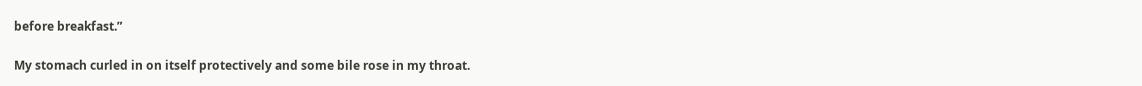before breakfast.”

My stomach curled in on itself protectively and some bile rose in my throat.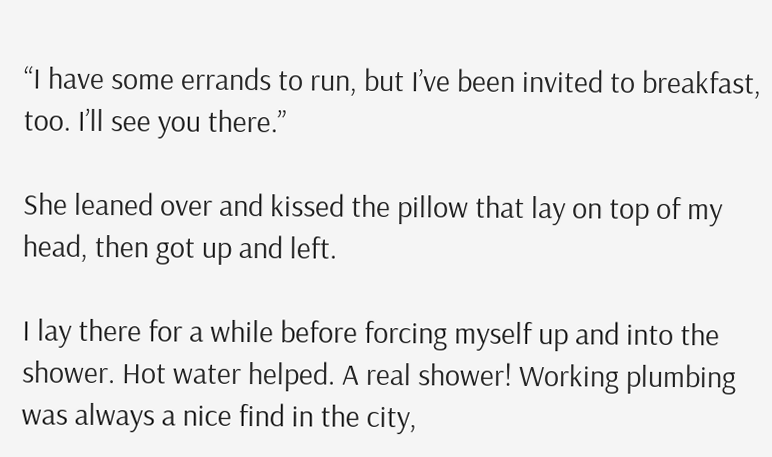“I have some errands to run, but I’ve been invited to breakfast, too. I’ll see you there.”

She leaned over and kissed the pillow that lay on top of my head, then got up and left.

I lay there for a while before forcing myself up and into the shower. Hot water helped. A real shower! Working plumbing was always a nice find in the city,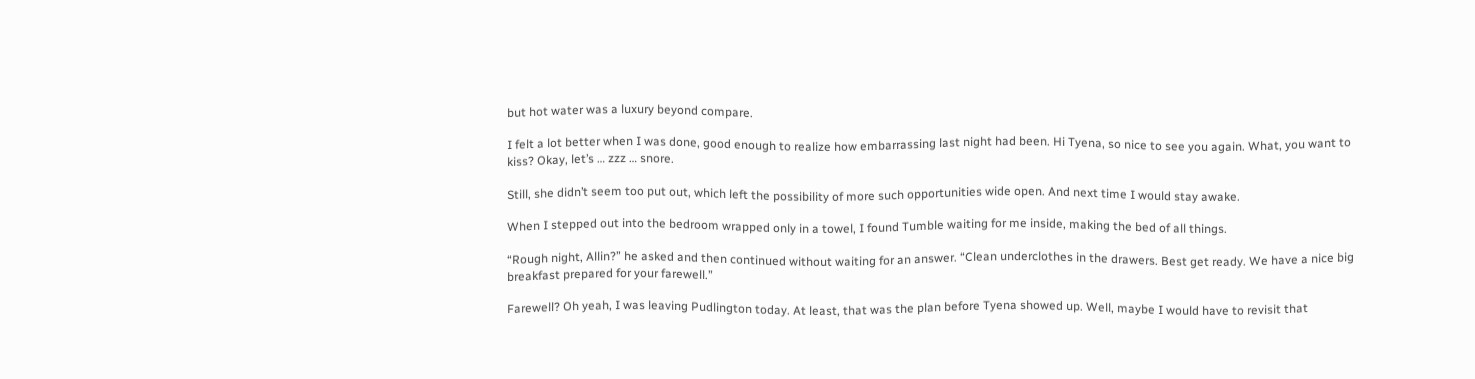but hot water was a luxury beyond compare.

I felt a lot better when I was done, good enough to realize how embarrassing last night had been. Hi Tyena, so nice to see you again. What, you want to kiss? Okay, let’s … zzz … snore.

Still, she didn’t seem too put out, which left the possibility of more such opportunities wide open. And next time I would stay awake.

When I stepped out into the bedroom wrapped only in a towel, I found Tumble waiting for me inside, making the bed of all things.

“Rough night, Allin?” he asked and then continued without waiting for an answer. “Clean underclothes in the drawers. Best get ready. We have a nice big breakfast prepared for your farewell.”

Farewell? Oh yeah, I was leaving Pudlington today. At least, that was the plan before Tyena showed up. Well, maybe I would have to revisit that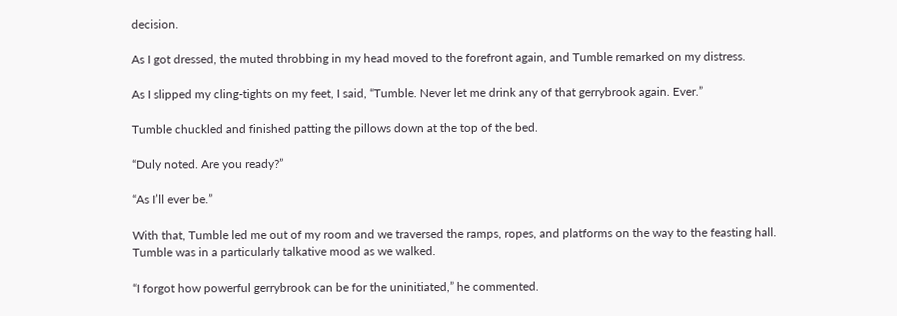decision.

As I got dressed, the muted throbbing in my head moved to the forefront again, and Tumble remarked on my distress.

As I slipped my cling-tights on my feet, I said, “Tumble. Never let me drink any of that gerrybrook again. Ever.”

Tumble chuckled and finished patting the pillows down at the top of the bed.

“Duly noted. Are you ready?”

“As I’ll ever be.”

With that, Tumble led me out of my room and we traversed the ramps, ropes, and platforms on the way to the feasting hall. Tumble was in a particularly talkative mood as we walked.

“I forgot how powerful gerrybrook can be for the uninitiated,” he commented.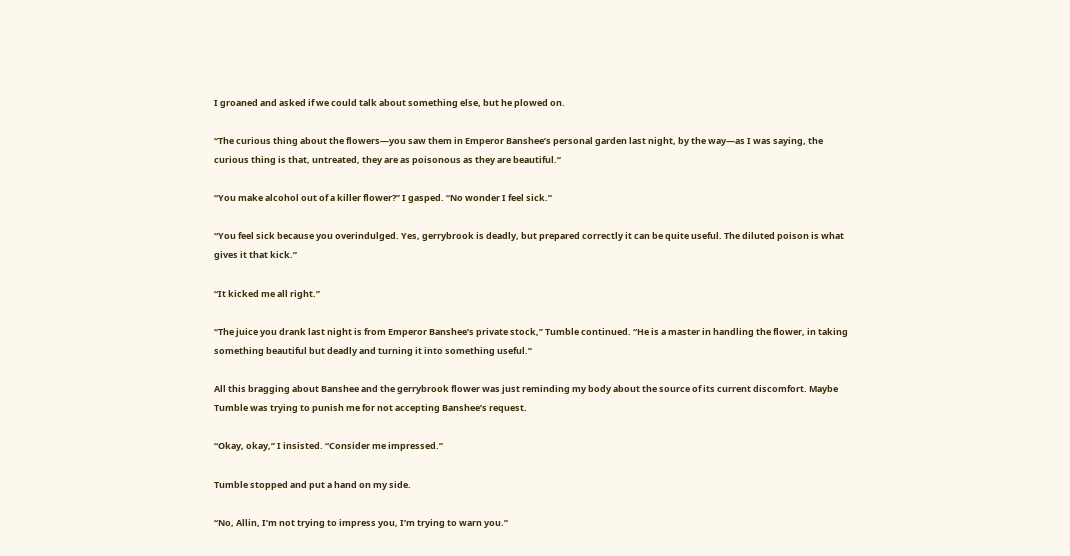I groaned and asked if we could talk about something else, but he plowed on.

“The curious thing about the flowers—you saw them in Emperor Banshee’s personal garden last night, by the way—as I was saying, the curious thing is that, untreated, they are as poisonous as they are beautiful.”

“You make alcohol out of a killer flower?” I gasped. “No wonder I feel sick.”

“You feel sick because you overindulged. Yes, gerrybrook is deadly, but prepared correctly it can be quite useful. The diluted poison is what gives it that kick.”

“It kicked me all right.”

“The juice you drank last night is from Emperor Banshee’s private stock,” Tumble continued. “He is a master in handling the flower, in taking something beautiful but deadly and turning it into something useful.”

All this bragging about Banshee and the gerrybrook flower was just reminding my body about the source of its current discomfort. Maybe Tumble was trying to punish me for not accepting Banshee’s request.

“Okay, okay,” I insisted. “Consider me impressed.”

Tumble stopped and put a hand on my side.

“No, Allin, I’m not trying to impress you, I’m trying to warn you.”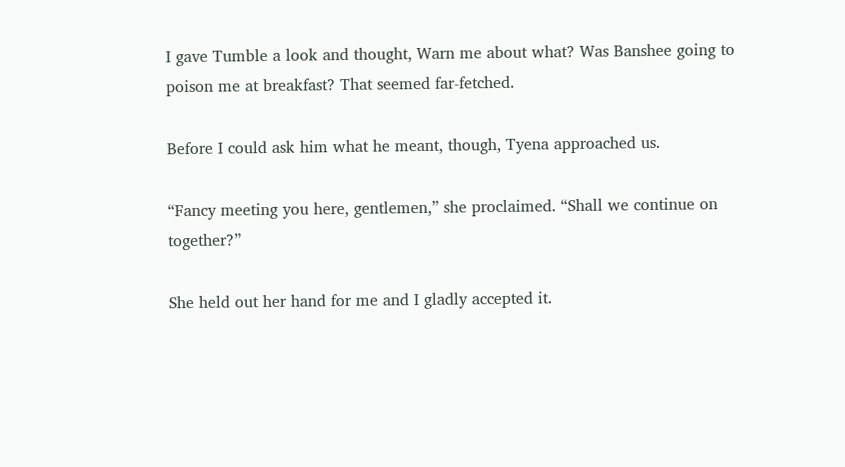I gave Tumble a look and thought, Warn me about what? Was Banshee going to poison me at breakfast? That seemed far-fetched.

Before I could ask him what he meant, though, Tyena approached us.

“Fancy meeting you here, gentlemen,” she proclaimed. “Shall we continue on together?”

She held out her hand for me and I gladly accepted it.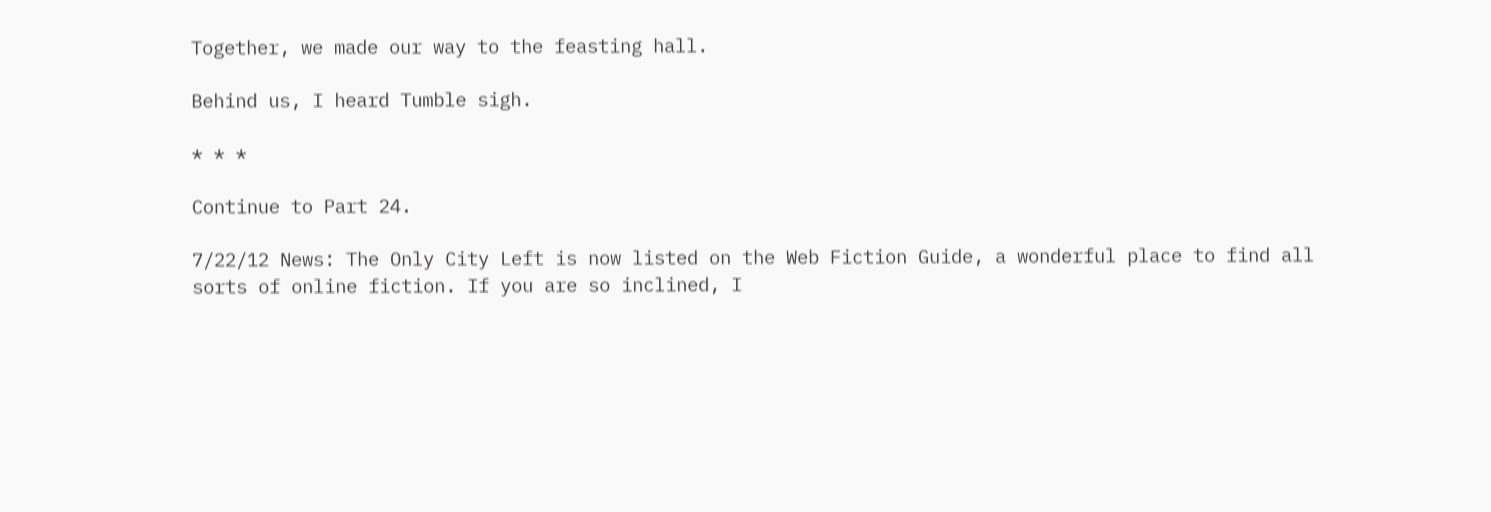Together, we made our way to the feasting hall.

Behind us, I heard Tumble sigh.

* * *

Continue to Part 24.

7/22/12 News: The Only City Left is now listed on the Web Fiction Guide, a wonderful place to find all sorts of online fiction. If you are so inclined, I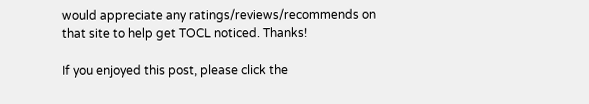would appreciate any ratings/reviews/recommends on that site to help get TOCL noticed. Thanks!

If you enjoyed this post, please click the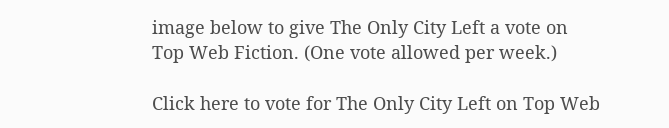image below to give The Only City Left a vote on Top Web Fiction. (One vote allowed per week.)

Click here to vote for The Only City Left on Top Web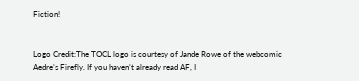Fiction!


Logo Credit:The TOCL logo is courtesy of Jande Rowe of the webcomic Aedre’s Firefly. If you haven’t already read AF, I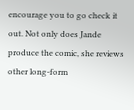encourage you to go check it out. Not only does Jande produce the comic, she reviews other long-form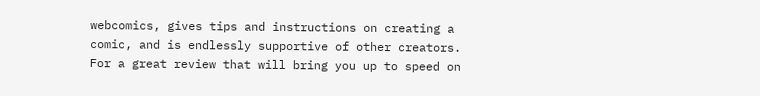webcomics, gives tips and instructions on creating a comic, and is endlessly supportive of other creators. For a great review that will bring you up to speed on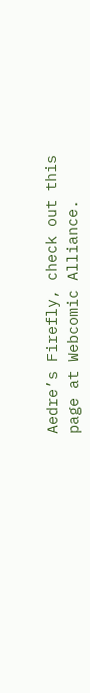Aedre’s Firefly, check out this page at Webcomic Alliance.